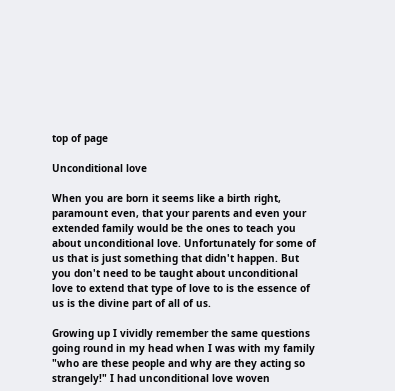top of page

Unconditional love

When you are born it seems like a birth right, paramount even, that your parents and even your extended family would be the ones to teach you about unconditional love. Unfortunately for some of us that is just something that didn't happen. But you don't need to be taught about unconditional love to extend that type of love to is the essence of us is the divine part of all of us.

Growing up I vividly remember the same questions going round in my head when I was with my family "who are these people and why are they acting so strangely!" I had unconditional love woven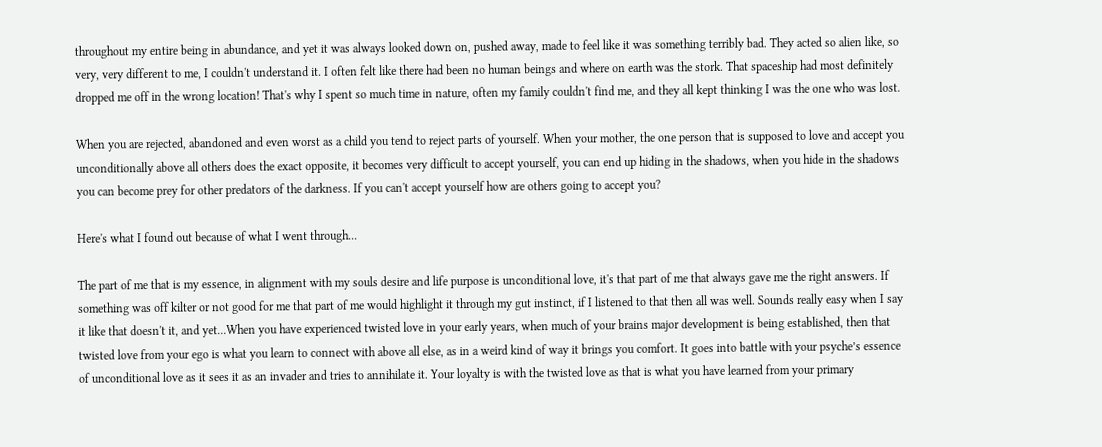throughout my entire being in abundance, and yet it was always looked down on, pushed away, made to feel like it was something terribly bad. They acted so alien like, so very, very different to me, I couldn't understand it. I often felt like there had been no human beings and where on earth was the stork. That spaceship had most definitely dropped me off in the wrong location! That's why I spent so much time in nature, often my family couldn't find me, and they all kept thinking I was the one who was lost.

When you are rejected, abandoned and even worst as a child you tend to reject parts of yourself. When your mother, the one person that is supposed to love and accept you unconditionally above all others does the exact opposite, it becomes very difficult to accept yourself, you can end up hiding in the shadows, when you hide in the shadows you can become prey for other predators of the darkness. If you can't accept yourself how are others going to accept you?

Here's what I found out because of what I went through...

The part of me that is my essence, in alignment with my souls desire and life purpose is unconditional love, it's that part of me that always gave me the right answers. If something was off kilter or not good for me that part of me would highlight it through my gut instinct, if I listened to that then all was well. Sounds really easy when I say it like that doesn't it, and yet...When you have experienced twisted love in your early years, when much of your brains major development is being established, then that twisted love from your ego is what you learn to connect with above all else, as in a weird kind of way it brings you comfort. It goes into battle with your psyche’s essence of unconditional love as it sees it as an invader and tries to annihilate it. Your loyalty is with the twisted love as that is what you have learned from your primary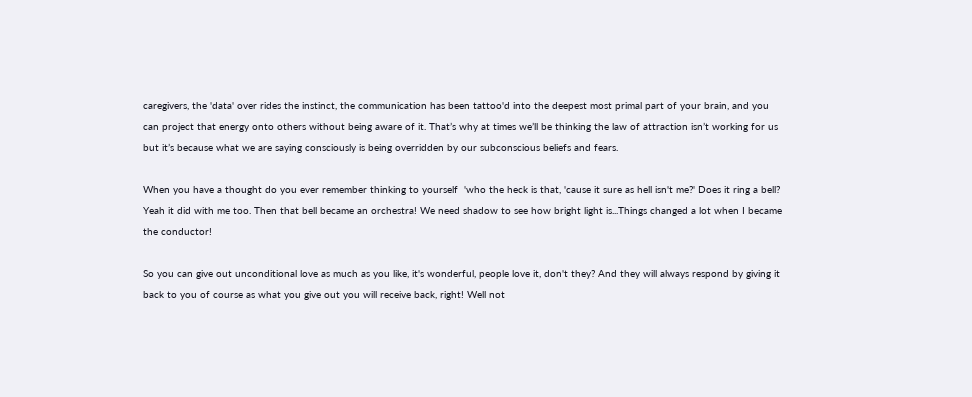caregivers, the 'data' over rides the instinct, the communication has been tattoo'd into the deepest most primal part of your brain, and you can project that energy onto others without being aware of it. That’s why at times we’ll be thinking the law of attraction isn’t working for us but it’s because what we are saying consciously is being overridden by our subconscious beliefs and fears.

When you have a thought do you ever remember thinking to yourself  'who the heck is that, 'cause it sure as hell isn't me?' Does it ring a bell? Yeah it did with me too. Then that bell became an orchestra! We need shadow to see how bright light is...Things changed a lot when I became the conductor!

So you can give out unconditional love as much as you like, it's wonderful, people love it, don't they? And they will always respond by giving it back to you of course as what you give out you will receive back, right! Well not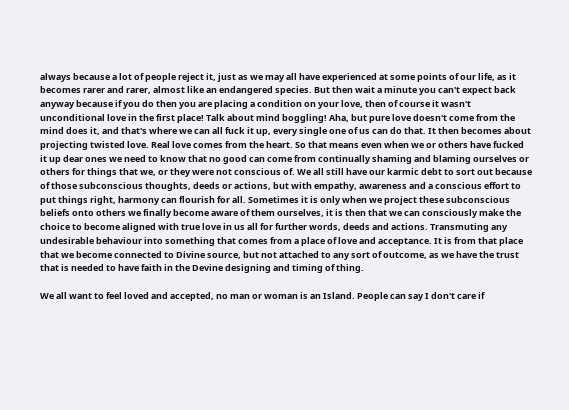always because a lot of people reject it, just as we may all have experienced at some points of our life, as it becomes rarer and rarer, almost like an endangered species. But then wait a minute you can't expect back anyway because if you do then you are placing a condition on your love, then of course it wasn't unconditional love in the first place! Talk about mind boggling! Aha, but pure love doesn't come from the mind does it, and that's where we can all fuck it up, every single one of us can do that. It then becomes about projecting twisted love. Real love comes from the heart. So that means even when we or others have fucked it up dear ones we need to know that no good can come from continually shaming and blaming ourselves or others for things that we, or they were not conscious of. We all still have our karmic debt to sort out because of those subconscious thoughts, deeds or actions, but with empathy, awareness and a conscious effort to put things right, harmony can flourish for all. Sometimes it is only when we project these subconscious beliefs onto others we finally become aware of them ourselves, it is then that we can consciously make the choice to become aligned with true love in us all for further words, deeds and actions. Transmuting any undesirable behaviour into something that comes from a place of love and acceptance. It is from that place that we become connected to Divine source, but not attached to any sort of outcome, as we have the trust that is needed to have faith in the Devine designing and timing of thing.

We all want to feel loved and accepted, no man or woman is an Island. People can say I don't care if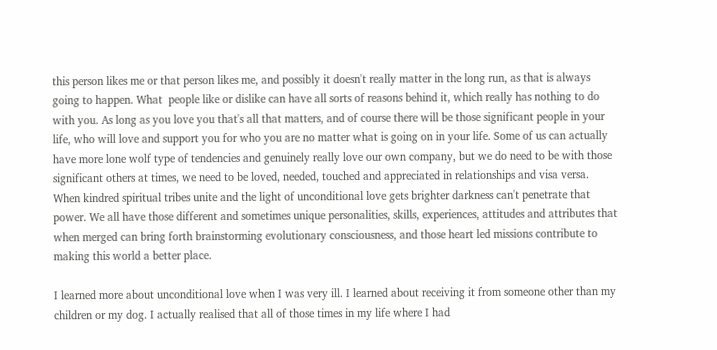this person likes me or that person likes me, and possibly it doesn't really matter in the long run, as that is always going to happen. What  people like or dislike can have all sorts of reasons behind it, which really has nothing to do with you. As long as you love you that's all that matters, and of course there will be those significant people in your life, who will love and support you for who you are no matter what is going on in your life. Some of us can actually have more lone wolf type of tendencies and genuinely really love our own company, but we do need to be with those significant others at times, we need to be loved, needed, touched and appreciated in relationships and visa versa. When kindred spiritual tribes unite and the light of unconditional love gets brighter darkness can't penetrate that power. We all have those different and sometimes unique personalities, skills, experiences, attitudes and attributes that when merged can bring forth brainstorming evolutionary consciousness, and those heart led missions contribute to making this world a better place.

I learned more about unconditional love when I was very ill. I learned about receiving it from someone other than my children or my dog. I actually realised that all of those times in my life where I had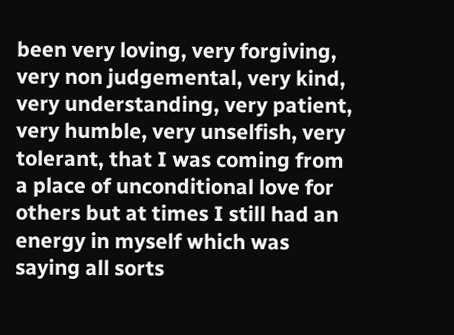been very loving, very forgiving, very non judgemental, very kind, very understanding, very patient, very humble, very unselfish, very tolerant, that I was coming from a place of unconditional love for others but at times I still had an energy in myself which was saying all sorts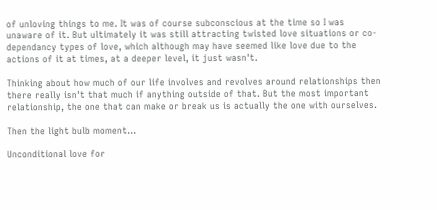of unloving things to me. It was of course subconscious at the time so I was unaware of it. But ultimately it was still attracting twisted love situations or co-dependancy types of love, which although may have seemed like love due to the actions of it at times, at a deeper level, it just wasn't.

Thinking about how much of our life involves and revolves around relationships then there really isn't that much if anything outside of that. But the most important relationship, the one that can make or break us is actually the one with ourselves.

Then the light bulb moment...

Unconditional love for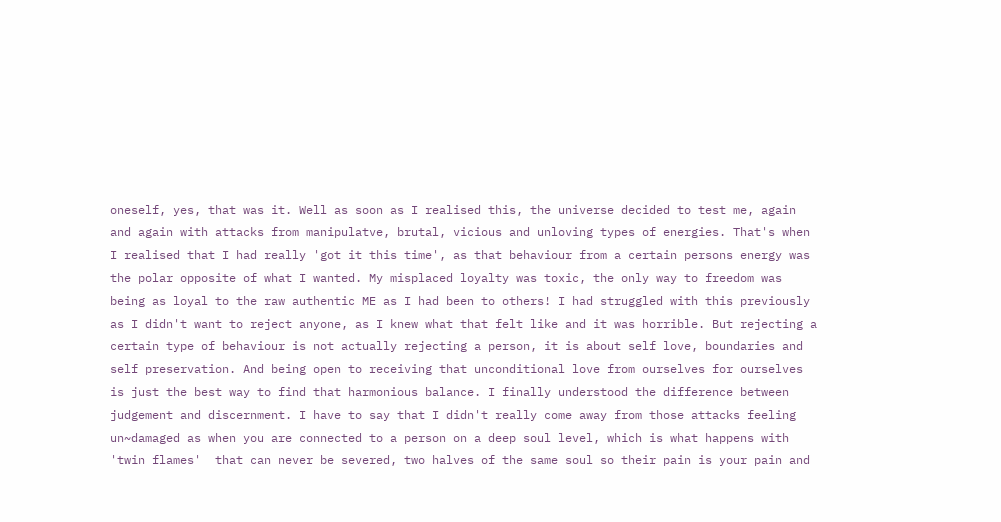oneself, yes, that was it. Well as soon as I realised this, the universe decided to test me, again and again with attacks from manipulatve, brutal, vicious and unloving types of energies. That's when I realised that I had really 'got it this time', as that behaviour from a certain persons energy was the polar opposite of what I wanted. My misplaced loyalty was toxic, the only way to freedom was being as loyal to the raw authentic ME as I had been to others! I had struggled with this previously as I didn't want to reject anyone, as I knew what that felt like and it was horrible. But rejecting a certain type of behaviour is not actually rejecting a person, it is about self love, boundaries and self preservation. And being open to receiving that unconditional love from ourselves for ourselves is just the best way to find that harmonious balance. I finally understood the difference between judgement and discernment. I have to say that I didn't really come away from those attacks feeling un~damaged as when you are connected to a person on a deep soul level, which is what happens with 'twin flames'  that can never be severed, two halves of the same soul so their pain is your pain and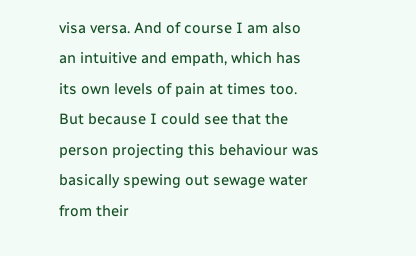visa versa. And of course I am also an intuitive and empath, which has its own levels of pain at times too. But because I could see that the person projecting this behaviour was basically spewing out sewage water from their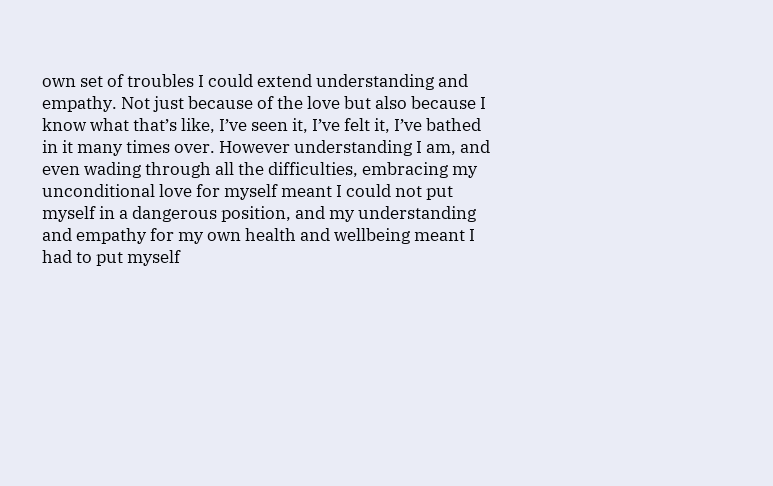own set of troubles I could extend understanding and empathy. Not just because of the love but also because I know what that’s like, I’ve seen it, I’ve felt it, I’ve bathed in it many times over. However understanding I am, and even wading through all the difficulties, embracing my unconditional love for myself meant I could not put myself in a dangerous position, and my understanding and empathy for my own health and wellbeing meant I had to put myself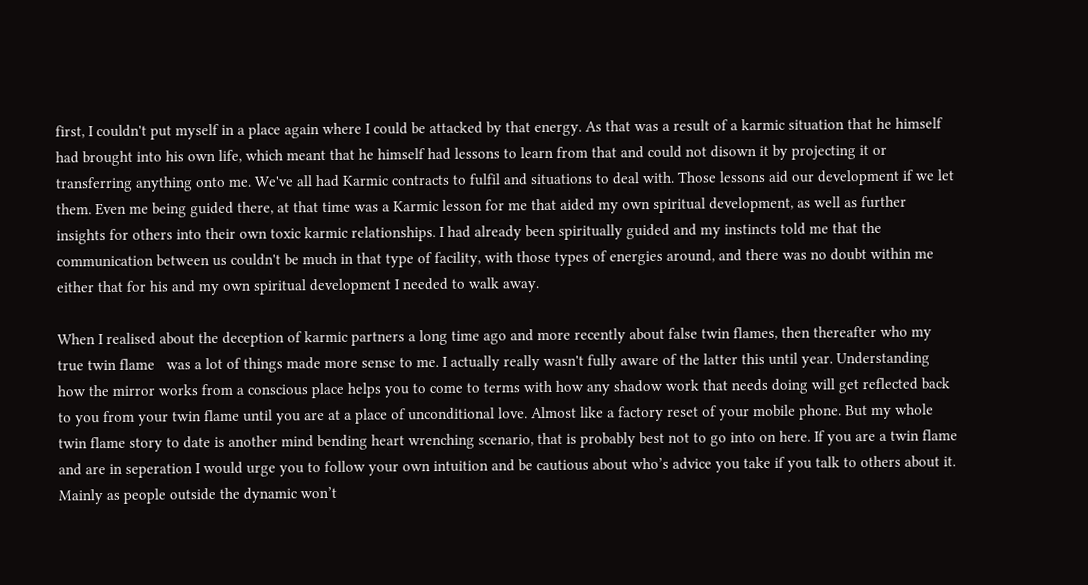first, I couldn't put myself in a place again where I could be attacked by that energy. As that was a result of a karmic situation that he himself had brought into his own life, which meant that he himself had lessons to learn from that and could not disown it by projecting it or transferring anything onto me. We've all had Karmic contracts to fulfil and situations to deal with. Those lessons aid our development if we let them. Even me being guided there, at that time was a Karmic lesson for me that aided my own spiritual development, as well as further insights for others into their own toxic karmic relationships. I had already been spiritually guided and my instincts told me that the communication between us couldn't be much in that type of facility, with those types of energies around, and there was no doubt within me either that for his and my own spiritual development I needed to walk away.

When I realised about the deception of karmic partners a long time ago and more recently about false twin flames, then thereafter who my true twin flame   was a lot of things made more sense to me. I actually really wasn't fully aware of the latter this until year. Understanding how the mirror works from a conscious place helps you to come to terms with how any shadow work that needs doing will get reflected back to you from your twin flame until you are at a place of unconditional love. Almost like a factory reset of your mobile phone. But my whole twin flame story to date is another mind bending heart wrenching scenario, that is probably best not to go into on here. If you are a twin flame and are in seperation I would urge you to follow your own intuition and be cautious about who’s advice you take if you talk to others about it. Mainly as people outside the dynamic won’t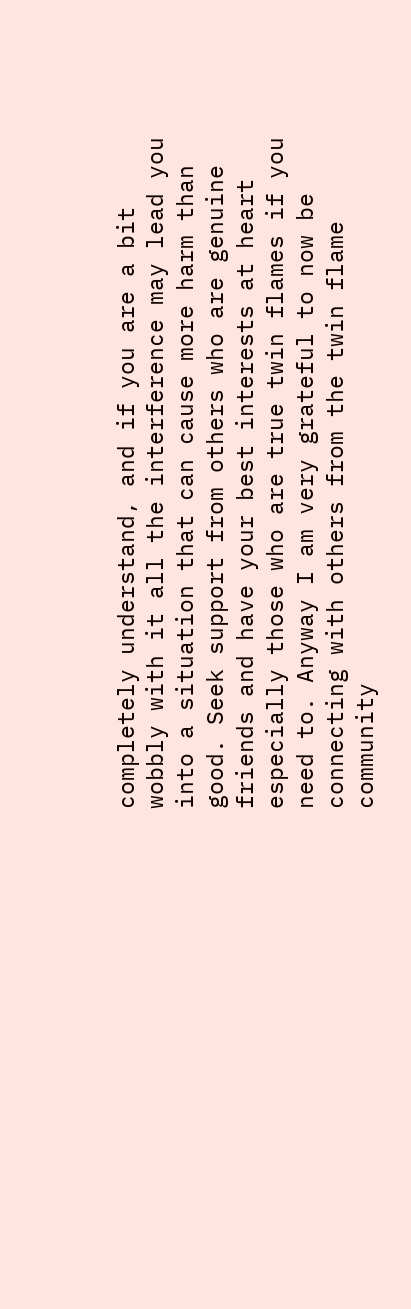completely understand, and if you are a bit wobbly with it all the interference may lead you into a situation that can cause more harm than good. Seek support from others who are genuine friends and have your best interests at heart especially those who are true twin flames if you need to. Anyway I am very grateful to now be connecting with others from the twin flame community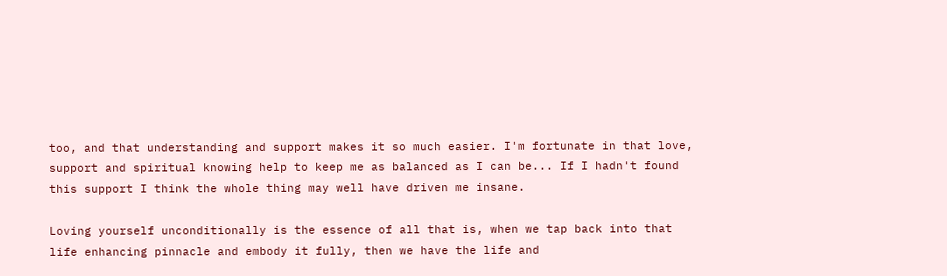too, and that understanding and support makes it so much easier. I'm fortunate in that love, support and spiritual knowing help to keep me as balanced as I can be... If I hadn't found this support I think the whole thing may well have driven me insane.

Loving yourself unconditionally is the essence of all that is, when we tap back into that life enhancing pinnacle and embody it fully, then we have the life and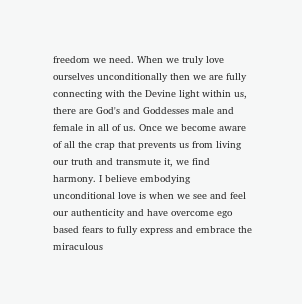freedom we need. When we truly love ourselves unconditionally then we are fully connecting with the Devine light within us, there are God's and Goddesses male and female in all of us. Once we become aware of all the crap that prevents us from living our truth and transmute it, we find harmony. I believe embodying unconditional love is when we see and feel our authenticity and have overcome ego based fears to fully express and embrace the miraculous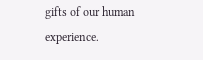gifts of our human experience.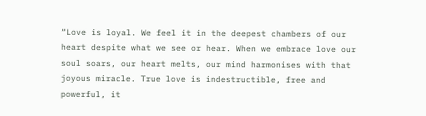“Love is loyal. We feel it in the deepest chambers of our heart despite what we see or hear. When we embrace love our soul soars, our heart melts, our mind harmonises with that joyous miracle. True love is indestructible, free and powerful, it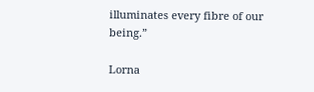illuminates every fibre of our being.”

Lorna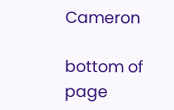Cameron

bottom of page